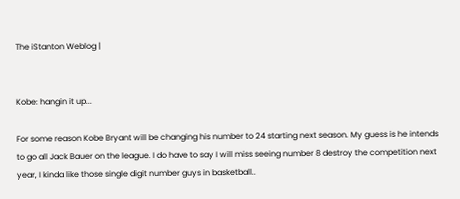The iStanton Weblog |


Kobe: hangin it up...

For some reason Kobe Bryant will be changing his number to 24 starting next season. My guess is he intends to go all Jack Bauer on the league. I do have to say I will miss seeing number 8 destroy the competition next year, I kinda like those single digit number guys in basketball..